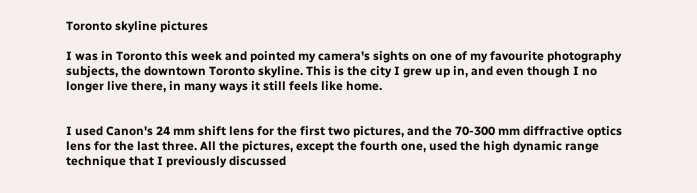Toronto skyline pictures

I was in Toronto this week and pointed my camera's sights on one of my favourite photography subjects, the downtown Toronto skyline. This is the city I grew up in, and even though I no longer live there, in many ways it still feels like home.


I used Canon's 24 mm shift lens for the first two pictures, and the 70-300 mm diffractive optics lens for the last three. All the pictures, except the fourth one, used the high dynamic range technique that I previously discussed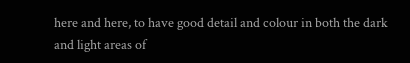here and here, to have good detail and colour in both the dark and light areas of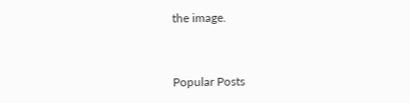the image.


Popular Posts